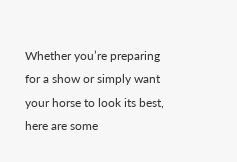Whether you’re preparing for a show or simply want your horse to look its best, here are some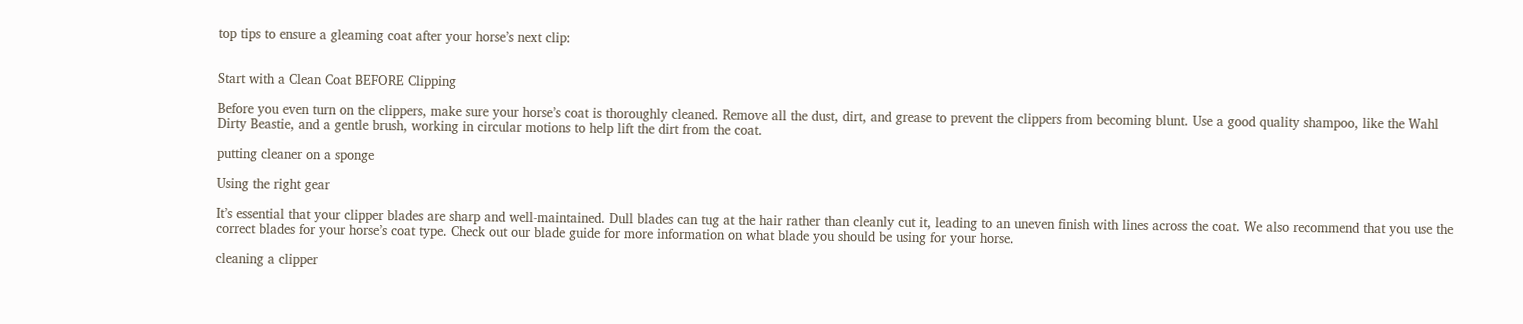top tips to ensure a gleaming coat after your horse’s next clip:


Start with a Clean Coat BEFORE Clipping

Before you even turn on the clippers, make sure your horse’s coat is thoroughly cleaned. Remove all the dust, dirt, and grease to prevent the clippers from becoming blunt. Use a good quality shampoo, like the Wahl Dirty Beastie, and a gentle brush, working in circular motions to help lift the dirt from the coat.

putting cleaner on a sponge

Using the right gear

It’s essential that your clipper blades are sharp and well-maintained. Dull blades can tug at the hair rather than cleanly cut it, leading to an uneven finish with lines across the coat. We also recommend that you use the correct blades for your horse’s coat type. Check out our blade guide for more information on what blade you should be using for your horse.

cleaning a clipper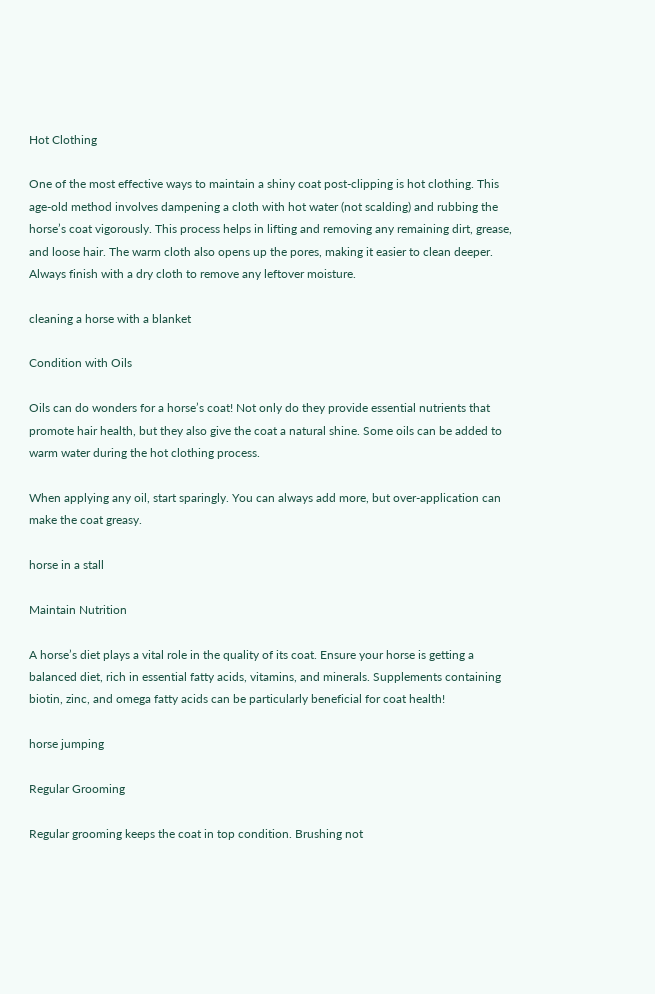Hot Clothing

One of the most effective ways to maintain a shiny coat post-clipping is hot clothing. This age-old method involves dampening a cloth with hot water (not scalding) and rubbing the horse’s coat vigorously. This process helps in lifting and removing any remaining dirt, grease, and loose hair. The warm cloth also opens up the pores, making it easier to clean deeper. Always finish with a dry cloth to remove any leftover moisture.

cleaning a horse with a blanket

Condition with Oils

Oils can do wonders for a horse’s coat! Not only do they provide essential nutrients that promote hair health, but they also give the coat a natural shine. Some oils can be added to warm water during the hot clothing process.

When applying any oil, start sparingly. You can always add more, but over-application can make the coat greasy.

horse in a stall

Maintain Nutrition

A horse’s diet plays a vital role in the quality of its coat. Ensure your horse is getting a balanced diet, rich in essential fatty acids, vitamins, and minerals. Supplements containing biotin, zinc, and omega fatty acids can be particularly beneficial for coat health!

horse jumping

Regular Grooming

Regular grooming keeps the coat in top condition. Brushing not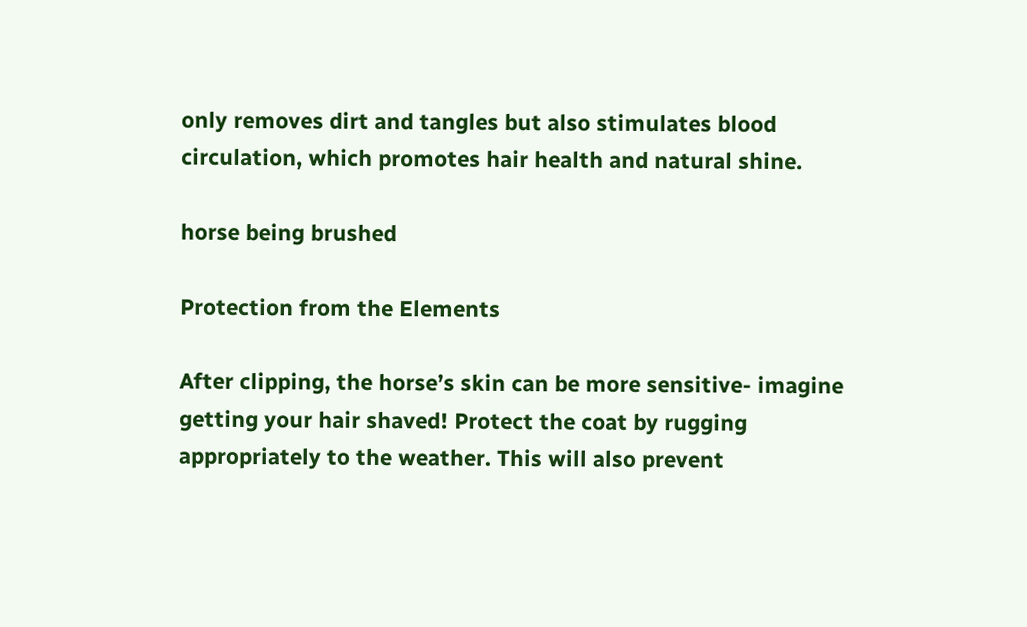only removes dirt and tangles but also stimulates blood circulation, which promotes hair health and natural shine.

horse being brushed

Protection from the Elements

After clipping, the horse’s skin can be more sensitive- imagine getting your hair shaved! Protect the coat by rugging appropriately to the weather. This will also prevent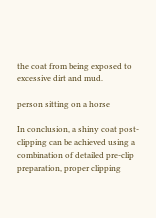the coat from being exposed to excessive dirt and mud.

person sitting on a horse

In conclusion, a shiny coat post-clipping can be achieved using a combination of detailed pre-clip preparation, proper clipping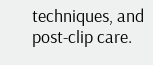techniques, and post-clip care.